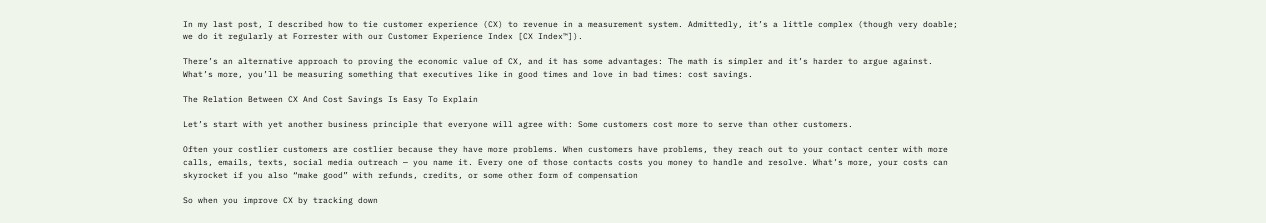In my last post, I described how to tie customer experience (CX) to revenue in a measurement system. Admittedly, it’s a little complex (though very doable; we do it regularly at Forrester with our Customer Experience Index [CX Index™]).

There’s an alternative approach to proving the economic value of CX, and it has some advantages: The math is simpler and it’s harder to argue against. What’s more, you’ll be measuring something that executives like in good times and love in bad times: cost savings.

The Relation Between CX And Cost Savings Is Easy To Explain

Let’s start with yet another business principle that everyone will agree with: Some customers cost more to serve than other customers.

Often your costlier customers are costlier because they have more problems. When customers have problems, they reach out to your contact center with more calls, emails, texts, social media outreach — you name it. Every one of those contacts costs you money to handle and resolve. What’s more, your costs can skyrocket if you also “make good” with refunds, credits, or some other form of compensation

So when you improve CX by tracking down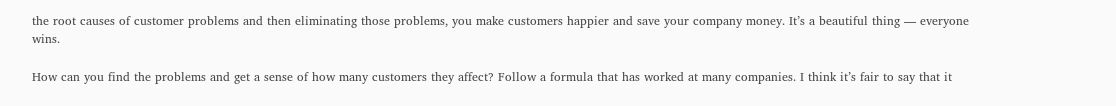the root causes of customer problems and then eliminating those problems, you make customers happier and save your company money. It’s a beautiful thing — everyone wins.

How can you find the problems and get a sense of how many customers they affect? Follow a formula that has worked at many companies. I think it’s fair to say that it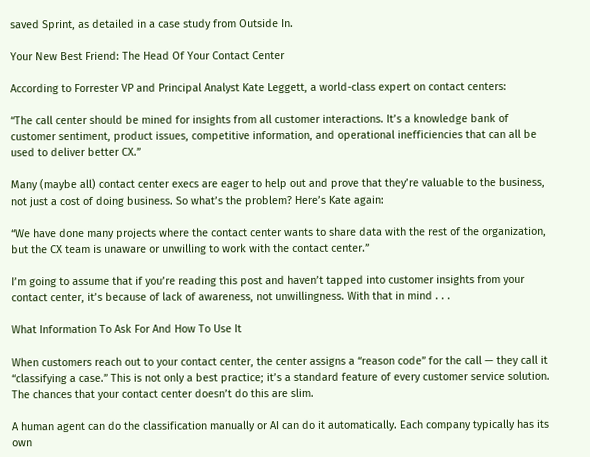saved Sprint, as detailed in a case study from Outside In.

Your New Best Friend: The Head Of Your Contact Center

According to Forrester VP and Principal Analyst Kate Leggett, a world-class expert on contact centers:

“The call center should be mined for insights from all customer interactions. It’s a knowledge bank of customer sentiment, product issues, competitive information, and operational inefficiencies that can all be used to deliver better CX.”

Many (maybe all) contact center execs are eager to help out and prove that they’re valuable to the business, not just a cost of doing business. So what’s the problem? Here’s Kate again:

“We have done many projects where the contact center wants to share data with the rest of the organization, but the CX team is unaware or unwilling to work with the contact center.”

I’m going to assume that if you’re reading this post and haven’t tapped into customer insights from your contact center, it’s because of lack of awareness, not unwillingness. With that in mind . . .

What Information To Ask For And How To Use It

When customers reach out to your contact center, the center assigns a “reason code” for the call — they call it “classifying a case.” This is not only a best practice; it’s a standard feature of every customer service solution. The chances that your contact center doesn’t do this are slim.

A human agent can do the classification manually or AI can do it automatically. Each company typically has its own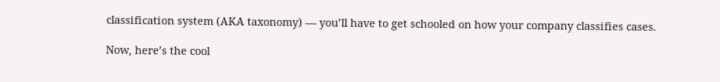classification system (AKA taxonomy) — you’ll have to get schooled on how your company classifies cases.

Now, here’s the cool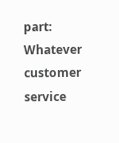part: Whatever customer service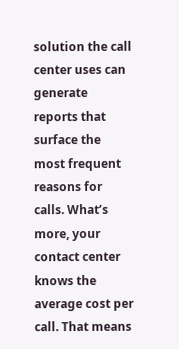solution the call center uses can generate reports that surface the most frequent reasons for calls. What’s more, your contact center knows the average cost per call. That means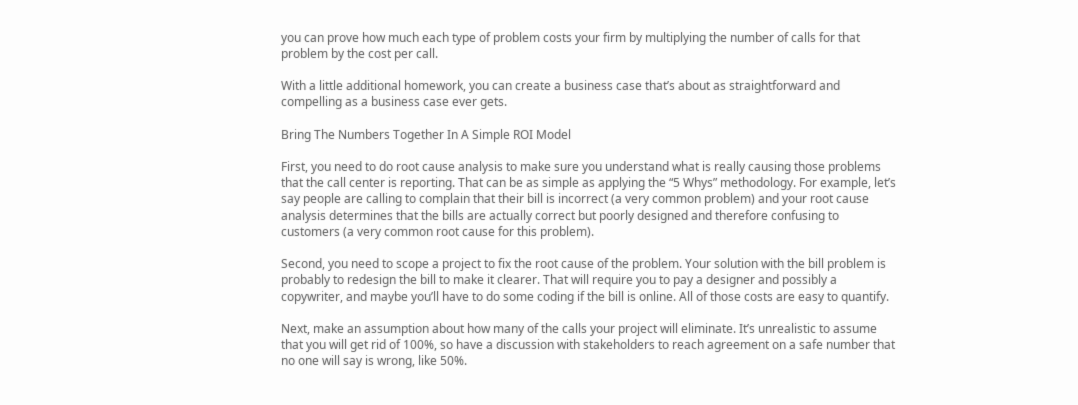you can prove how much each type of problem costs your firm by multiplying the number of calls for that problem by the cost per call.

With a little additional homework, you can create a business case that’s about as straightforward and compelling as a business case ever gets.

Bring The Numbers Together In A Simple ROI Model

First, you need to do root cause analysis to make sure you understand what is really causing those problems that the call center is reporting. That can be as simple as applying the “5 Whys” methodology. For example, let’s say people are calling to complain that their bill is incorrect (a very common problem) and your root cause analysis determines that the bills are actually correct but poorly designed and therefore confusing to customers (a very common root cause for this problem).

Second, you need to scope a project to fix the root cause of the problem. Your solution with the bill problem is probably to redesign the bill to make it clearer. That will require you to pay a designer and possibly a copywriter, and maybe you’ll have to do some coding if the bill is online. All of those costs are easy to quantify.

Next, make an assumption about how many of the calls your project will eliminate. It’s unrealistic to assume that you will get rid of 100%, so have a discussion with stakeholders to reach agreement on a safe number that no one will say is wrong, like 50%.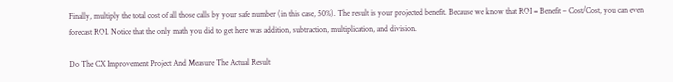Finally, multiply the total cost of all those calls by your safe number (in this case, 50%). The result is your projected benefit. Because we know that ROI = Benefit – Cost/Cost, you can even forecast ROI. Notice that the only math you did to get here was addition, subtraction, multiplication, and division.

Do The CX Improvement Project And Measure The Actual Result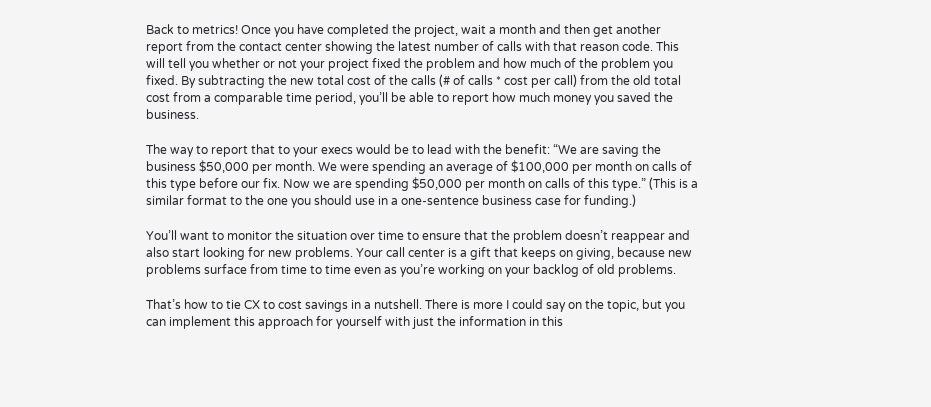Back to metrics! Once you have completed the project, wait a month and then get another report from the contact center showing the latest number of calls with that reason code. This will tell you whether or not your project fixed the problem and how much of the problem you fixed. By subtracting the new total cost of the calls (# of calls * cost per call) from the old total cost from a comparable time period, you’ll be able to report how much money you saved the business.

The way to report that to your execs would be to lead with the benefit: “We are saving the business $50,000 per month. We were spending an average of $100,000 per month on calls of this type before our fix. Now we are spending $50,000 per month on calls of this type.” (This is a similar format to the one you should use in a one-sentence business case for funding.)

You’ll want to monitor the situation over time to ensure that the problem doesn’t reappear and also start looking for new problems. Your call center is a gift that keeps on giving, because new problems surface from time to time even as you’re working on your backlog of old problems.

That’s how to tie CX to cost savings in a nutshell. There is more I could say on the topic, but you can implement this approach for yourself with just the information in this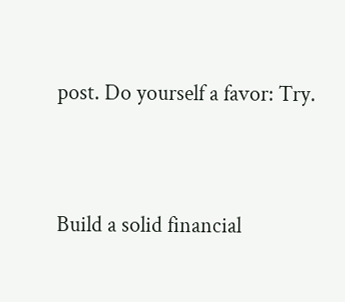post. Do yourself a favor: Try.


Build a solid financial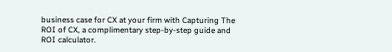business case for CX at your firm with Capturing The ROI of CX, a complimentary step-by-step guide and ROI calculator.